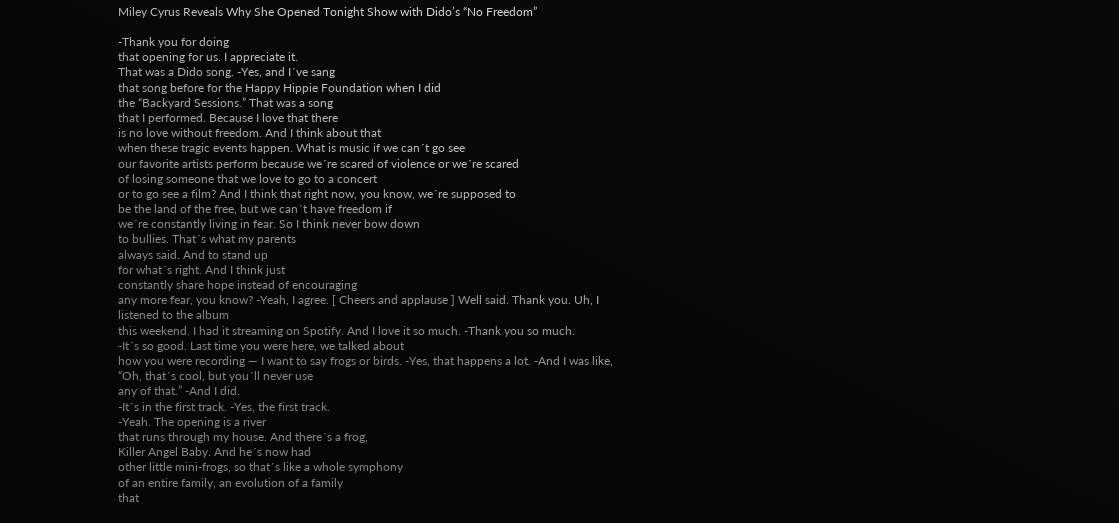Miley Cyrus Reveals Why She Opened Tonight Show with Dido’s “No Freedom”

-Thank you for doing
that opening for us. I appreciate it.
That was a Dido song. -Yes, and I´ve sang
that song before for the Happy Hippie Foundation when I did
the “Backyard Sessions.” That was a song
that I performed. Because I love that there
is no love without freedom. And I think about that
when these tragic events happen. What is music if we can´t go see
our favorite artists perform because we´re scared of violence or we´re scared
of losing someone that we love to go to a concert
or to go see a film? And I think that right now, you know, we´re supposed to
be the land of the free, but we can´t have freedom if
we´re constantly living in fear. So I think never bow down
to bullies. That´s what my parents
always said. And to stand up
for what´s right. And I think just
constantly share hope instead of encouraging
any more fear, you know? -Yeah, I agree. [ Cheers and applause ] Well said. Thank you. Uh, I listened to the album
this weekend. I had it streaming on Spotify. And I love it so much. -Thank you so much.
-It´s so good. Last time you were here, we talked about
how you were recording — I want to say frogs or birds. -Yes, that happens a lot. -And I was like,
“Oh, that´s cool, but you´ll never use
any of that.” -And I did.
-It´s in the first track. -Yes, the first track.
-Yeah. The opening is a river
that runs through my house. And there´s a frog,
Killer Angel Baby. And he´s now had
other little mini-frogs, so that´s like a whole symphony
of an entire family, an evolution of a family
that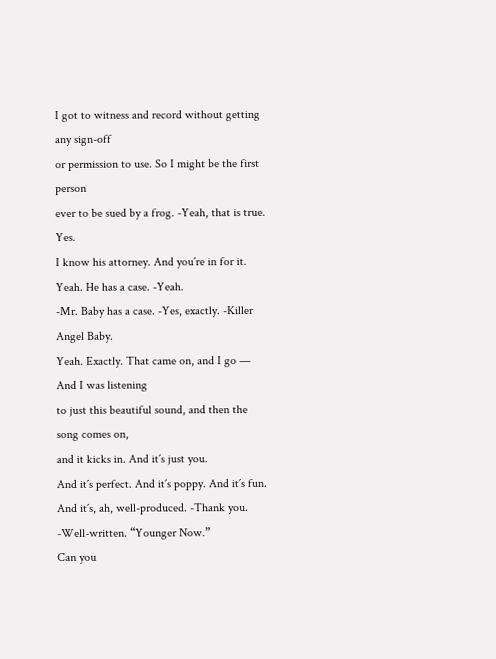I got to witness and record without getting any sign-off
or permission to use. So I might be the first person
ever to be sued by a frog. -Yeah, that is true. Yes.
I know his attorney. And you´re in for it.
Yeah. He has a case. -Yeah.
-Mr. Baby has a case. -Yes, exactly. -Killer Angel Baby.
Yeah. Exactly. That came on, and I go — And I was listening
to just this beautiful sound, and then the song comes on,
and it kicks in. And it´s just you.
And it´s perfect. And it´s poppy. And it´s fun. And it´s, ah, well-produced. -Thank you.
-Well-written. “Younger Now.”
Can you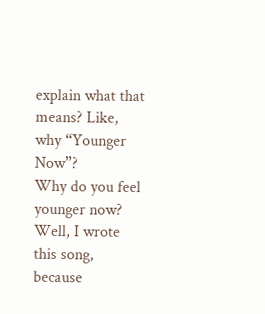explain what that means? Like, why “Younger Now”?
Why do you feel younger now? Well, I wrote this song, because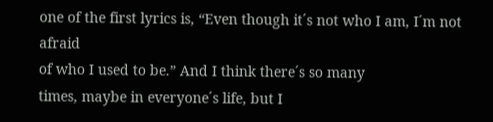one of the first lyrics is, “Even though it´s not who I am, I´m not afraid
of who I used to be.” And I think there´s so many
times, maybe in everyone´s life, but I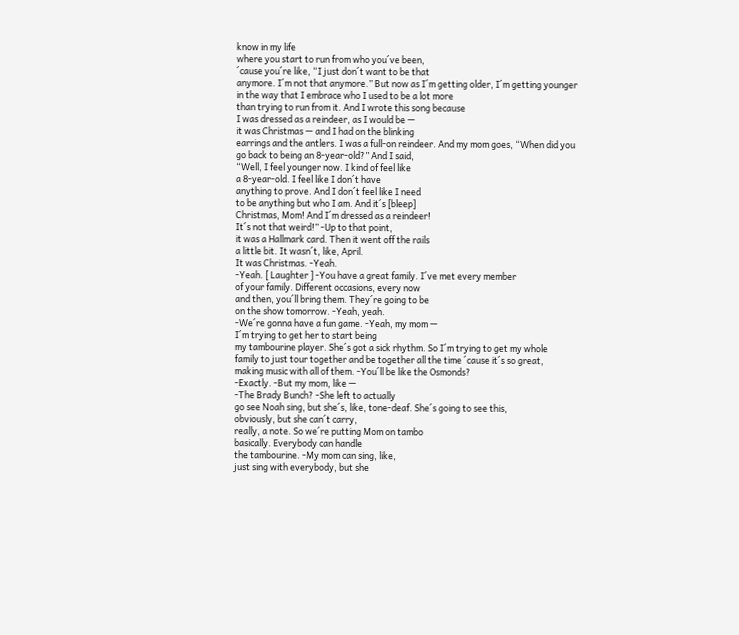know in my life
where you start to run from who you´ve been,
´cause you´re like, “I just don´t want to be that
anymore. I´m not that anymore.” But now as I´m getting older, I´m getting younger
in the way that I embrace who I used to be a lot more
than trying to run from it. And I wrote this song because
I was dressed as a reindeer, as I would be —
it was Christmas — and I had on the blinking
earrings and the antlers. I was a full-on reindeer. And my mom goes, “When did you
go back to being an 8-year-old?” And I said,
“Well, I feel younger now. I kind of feel like
a 8-year-old. I feel like I don´t have
anything to prove. And I don´t feel like I need
to be anything but who I am. And it´s [bleep]
Christmas, Mom! And I´m dressed as a reindeer!
It´s not that weird!” -Up to that point,
it was a Hallmark card. Then it went off the rails
a little bit. It wasn´t, like, April.
It was Christmas. -Yeah.
-Yeah. [ Laughter ] -You have a great family. I´ve met every member
of your family. Different occasions, every now
and then, you´ll bring them. They´re going to be
on the show tomorrow. -Yeah, yeah.
-We´re gonna have a fun game. -Yeah, my mom —
I´m trying to get her to start being
my tambourine player. She´s got a sick rhythm. So I´m trying to get my whole
family to just tour together and be together all the time ´cause it´s so great,
making music with all of them. -You´ll be like the Osmonds?
-Exactly. -But my mom, like —
-The Brady Bunch? -She left to actually
go see Noah sing, but she´s, like, tone-deaf. She´s going to see this,
obviously, but she can´t carry,
really, a note. So we´re putting Mom on tambo
basically. Everybody can handle
the tambourine. -My mom can sing, like,
just sing with everybody, but she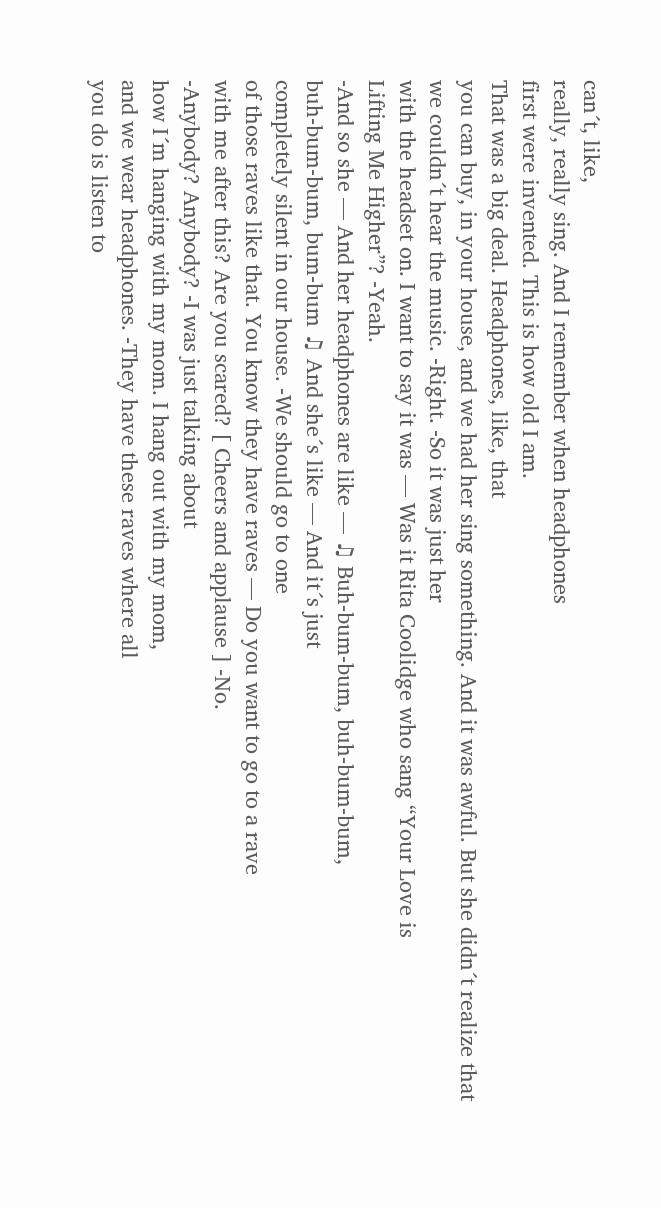can´t, like,
really, really sing. And I remember when headphones
first were invented. This is how old I am.
That was a big deal. Headphones, like, that
you can buy, in your house, and we had her sing something. And it was awful. But she didn´t realize that
we couldn´t hear the music. -Right. -So it was just her
with the headset on. I want to say it was — Was it Rita Coolidge who sang “Your Love is
Lifting Me Higher”? -Yeah.
-And so she — And her headphones are like — ♫ Buh-bum-bum, buh-bum-bum,
buh-bum-bum, bum-bum ♫ And she´s like — And it´s just
completely silent in our house. -We should go to one
of those raves like that. You know they have raves — Do you want to go to a rave
with me after this? Are you scared? [ Cheers and applause ] -No.
-Anybody? Anybody? -I was just talking about
how I´m hanging with my mom. I hang out with my mom,
and we wear headphones. -They have these raves where all
you do is listen to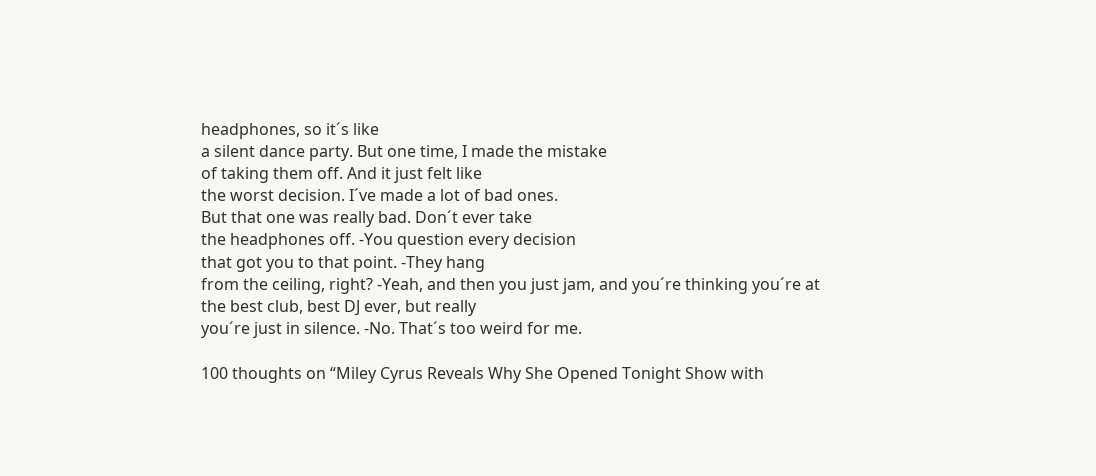headphones, so it´s like
a silent dance party. But one time, I made the mistake
of taking them off. And it just felt like
the worst decision. I´ve made a lot of bad ones.
But that one was really bad. Don´t ever take
the headphones off. -You question every decision
that got you to that point. -They hang
from the ceiling, right? -Yeah, and then you just jam, and you´re thinking you´re at
the best club, best DJ ever, but really
you´re just in silence. -No. That´s too weird for me.

100 thoughts on “Miley Cyrus Reveals Why She Opened Tonight Show with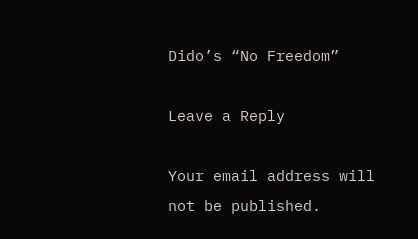Dido’s “No Freedom”

Leave a Reply

Your email address will not be published.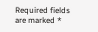Required fields are marked *